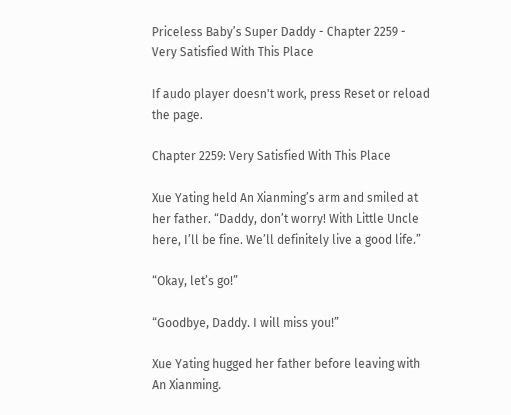Priceless Baby’s Super Daddy - Chapter 2259 - Very Satisfied With This Place

If audo player doesn't work, press Reset or reload the page.

Chapter 2259: Very Satisfied With This Place

Xue Yating held An Xianming’s arm and smiled at her father. “Daddy, don’t worry! With Little Uncle here, I’ll be fine. We’ll definitely live a good life.”

“Okay, let’s go!”

“Goodbye, Daddy. I will miss you!”

Xue Yating hugged her father before leaving with An Xianming.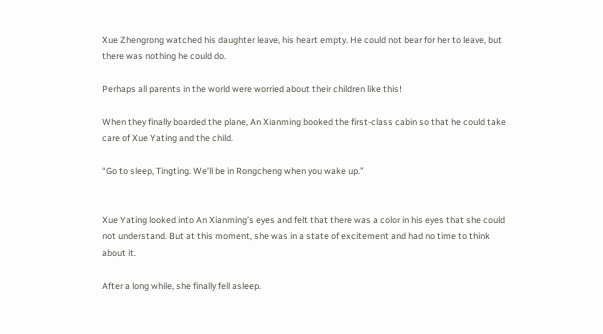Xue Zhengrong watched his daughter leave, his heart empty. He could not bear for her to leave, but there was nothing he could do.

Perhaps all parents in the world were worried about their children like this!

When they finally boarded the plane, An Xianming booked the first-class cabin so that he could take care of Xue Yating and the child.

“Go to sleep, Tingting. We’ll be in Rongcheng when you wake up.”


Xue Yating looked into An Xianming’s eyes and felt that there was a color in his eyes that she could not understand. But at this moment, she was in a state of excitement and had no time to think about it.

After a long while, she finally fell asleep.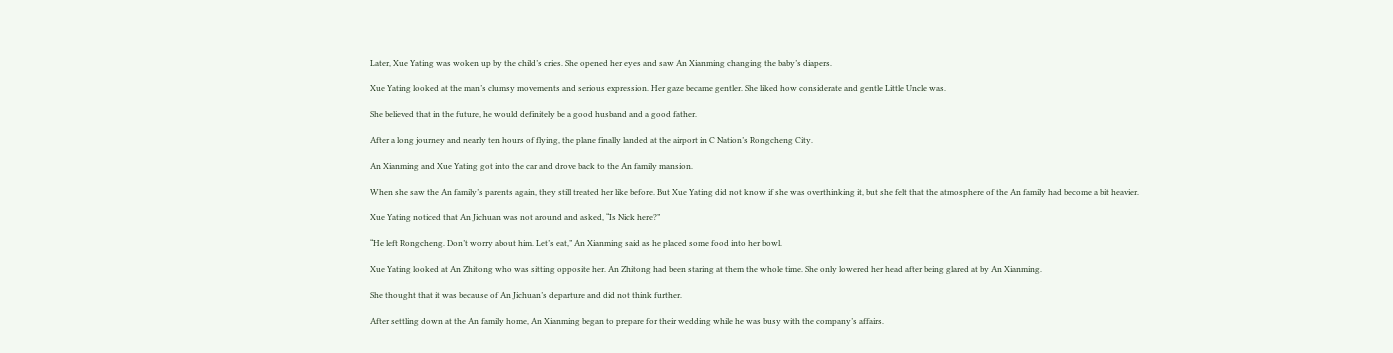Later, Xue Yating was woken up by the child’s cries. She opened her eyes and saw An Xianming changing the baby’s diapers.

Xue Yating looked at the man’s clumsy movements and serious expression. Her gaze became gentler. She liked how considerate and gentle Little Uncle was.

She believed that in the future, he would definitely be a good husband and a good father.

After a long journey and nearly ten hours of flying, the plane finally landed at the airport in C Nation’s Rongcheng City.

An Xianming and Xue Yating got into the car and drove back to the An family mansion.

When she saw the An family’s parents again, they still treated her like before. But Xue Yating did not know if she was overthinking it, but she felt that the atmosphere of the An family had become a bit heavier.

Xue Yating noticed that An Jichuan was not around and asked, “Is Nick here?”

“He left Rongcheng. Don’t worry about him. Let’s eat,” An Xianming said as he placed some food into her bowl.

Xue Yating looked at An Zhitong who was sitting opposite her. An Zhitong had been staring at them the whole time. She only lowered her head after being glared at by An Xianming.

She thought that it was because of An Jichuan’s departure and did not think further.

After settling down at the An family home, An Xianming began to prepare for their wedding while he was busy with the company’s affairs.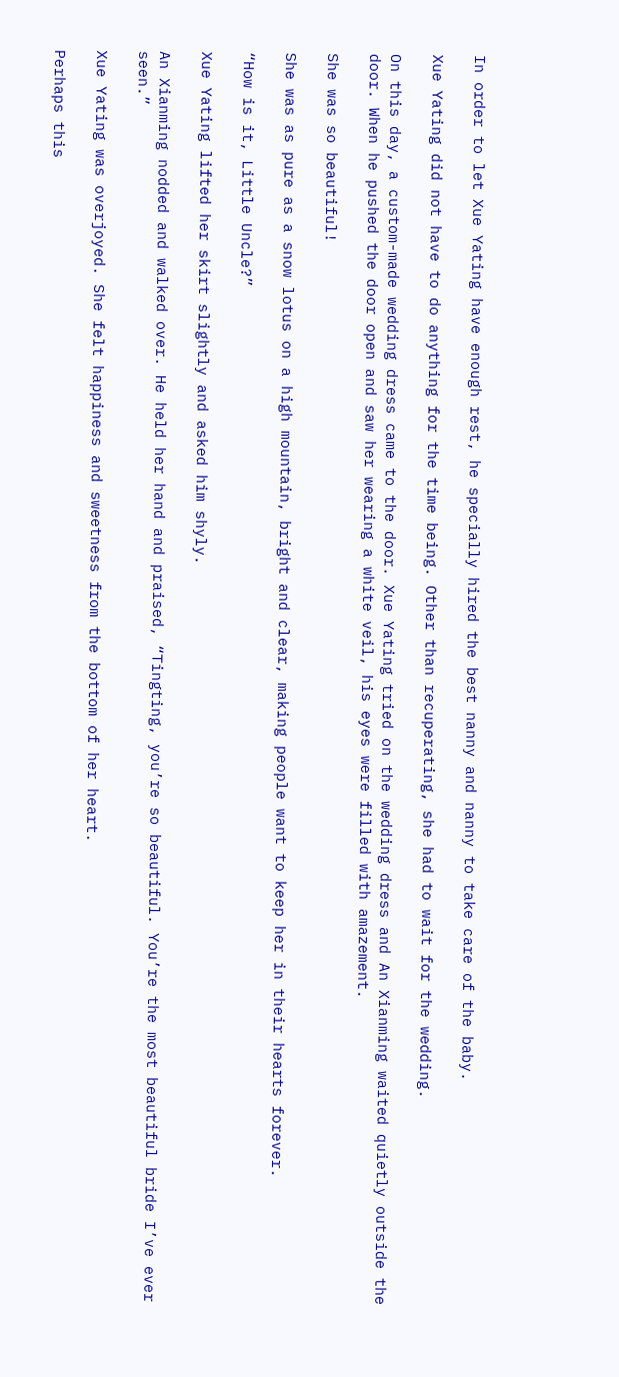In order to let Xue Yating have enough rest, he specially hired the best nanny and nanny to take care of the baby.

Xue Yating did not have to do anything for the time being. Other than recuperating, she had to wait for the wedding.

On this day, a custom-made wedding dress came to the door. Xue Yating tried on the wedding dress and An Xianming waited quietly outside the door. When he pushed the door open and saw her wearing a white veil, his eyes were filled with amazement.

She was so beautiful!

She was as pure as a snow lotus on a high mountain, bright and clear, making people want to keep her in their hearts forever.

“How is it, Little Uncle?”

Xue Yating lifted her skirt slightly and asked him shyly.

An Xianming nodded and walked over. He held her hand and praised, “Tingting, you’re so beautiful. You’re the most beautiful bride I’ve ever seen.”

Xue Yating was overjoyed. She felt happiness and sweetness from the bottom of her heart.

Perhaps this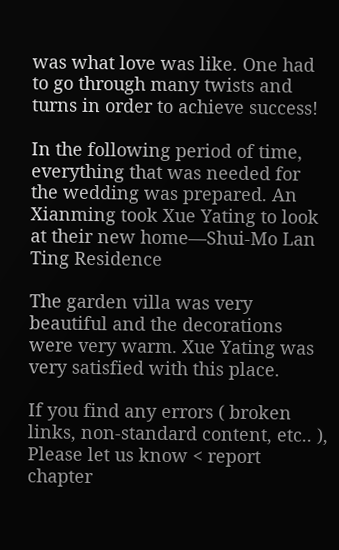was what love was like. One had to go through many twists and turns in order to achieve success!

In the following period of time, everything that was needed for the wedding was prepared. An Xianming took Xue Yating to look at their new home—Shui-Mo Lan Ting Residence

The garden villa was very beautiful and the decorations were very warm. Xue Yating was very satisfied with this place.

If you find any errors ( broken links, non-standard content, etc.. ), Please let us know < report chapter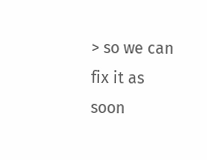> so we can fix it as soon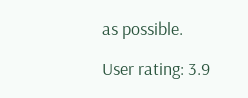as possible.

User rating: 3.9